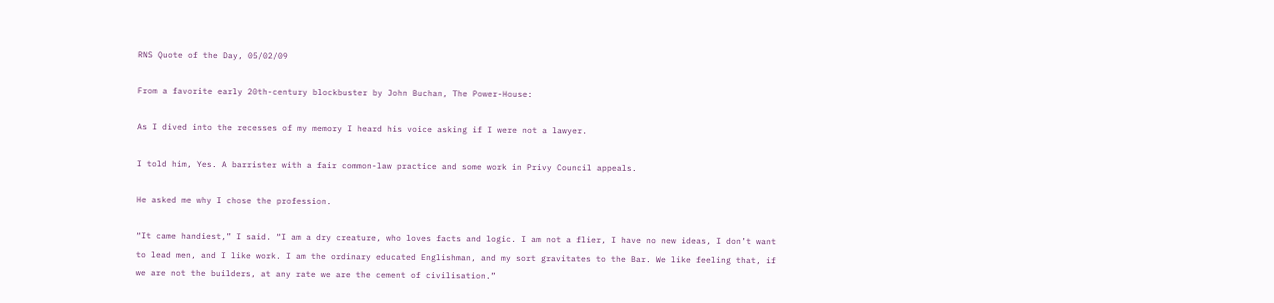RNS Quote of the Day, 05/02/09

From a favorite early 20th-century blockbuster by John Buchan, The Power-House:

As I dived into the recesses of my memory I heard his voice asking if I were not a lawyer.

I told him, Yes. A barrister with a fair common-law practice and some work in Privy Council appeals.

He asked me why I chose the profession.

“It came handiest,” I said. “I am a dry creature, who loves facts and logic. I am not a flier, I have no new ideas, I don’t want to lead men, and I like work. I am the ordinary educated Englishman, and my sort gravitates to the Bar. We like feeling that, if we are not the builders, at any rate we are the cement of civilisation.”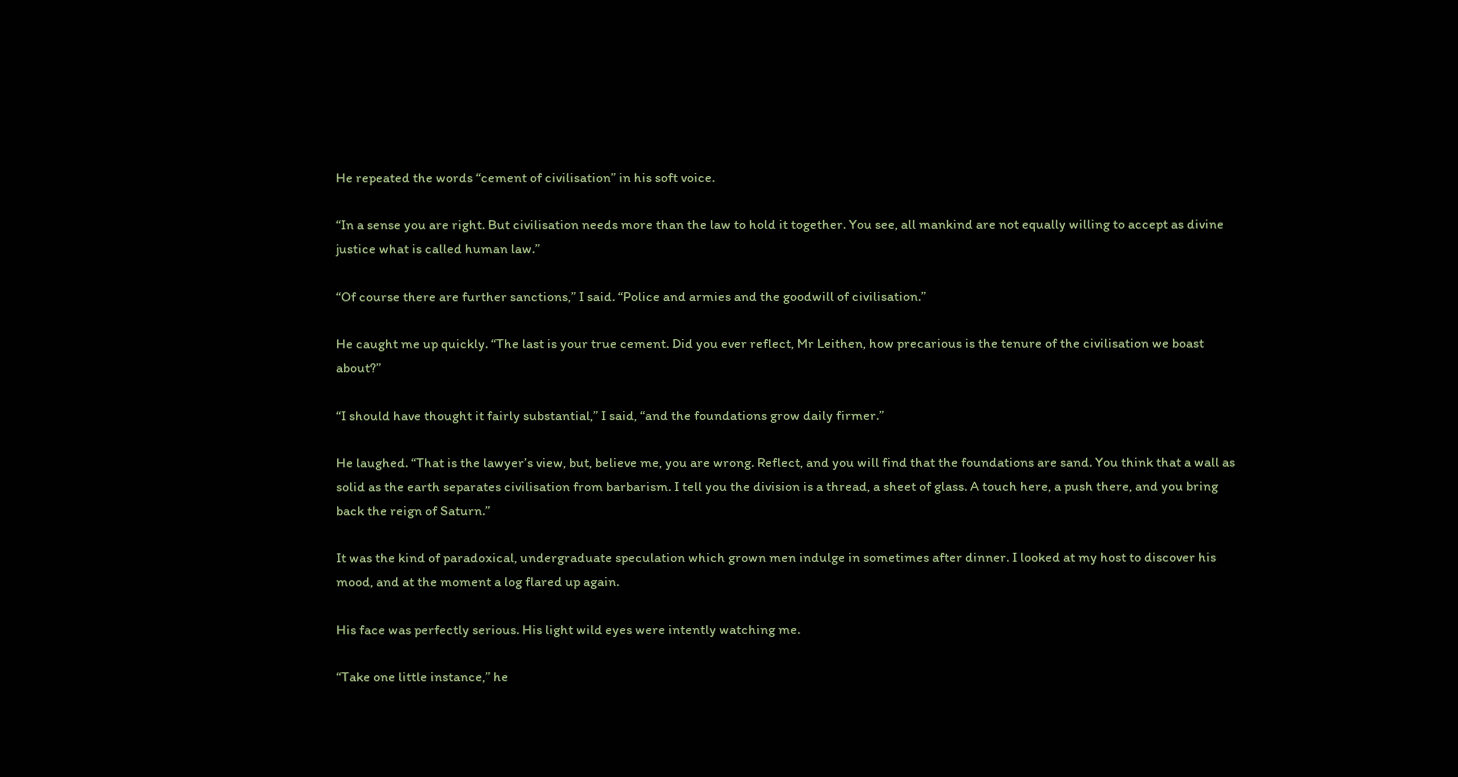He repeated the words “cement of civilisation” in his soft voice.

“In a sense you are right. But civilisation needs more than the law to hold it together. You see, all mankind are not equally willing to accept as divine justice what is called human law.”

“Of course there are further sanctions,” I said. “Police and armies and the goodwill of civilisation.”

He caught me up quickly. “The last is your true cement. Did you ever reflect, Mr Leithen, how precarious is the tenure of the civilisation we boast about?”

“I should have thought it fairly substantial,” I said, “and the foundations grow daily firmer.”

He laughed. “That is the lawyer’s view, but, believe me, you are wrong. Reflect, and you will find that the foundations are sand. You think that a wall as solid as the earth separates civilisation from barbarism. I tell you the division is a thread, a sheet of glass. A touch here, a push there, and you bring back the reign of Saturn.”

It was the kind of paradoxical, undergraduate speculation which grown men indulge in sometimes after dinner. I looked at my host to discover his mood, and at the moment a log flared up again.

His face was perfectly serious. His light wild eyes were intently watching me.

“Take one little instance,” he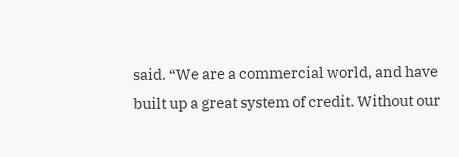said. “We are a commercial world, and have built up a great system of credit. Without our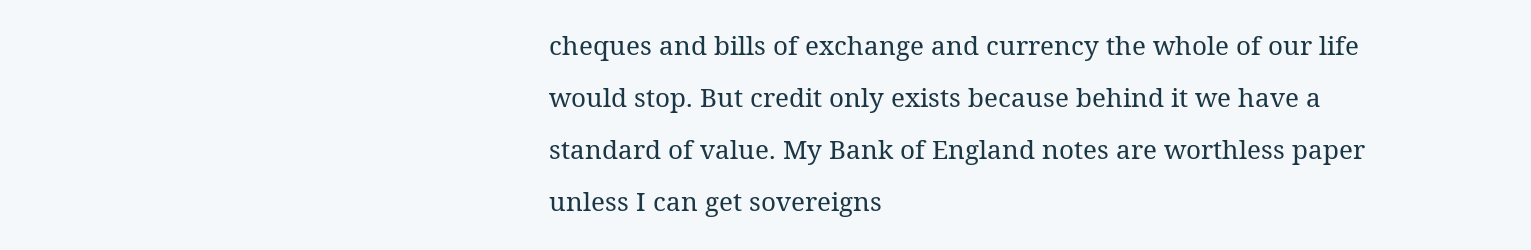cheques and bills of exchange and currency the whole of our life would stop. But credit only exists because behind it we have a standard of value. My Bank of England notes are worthless paper unless I can get sovereigns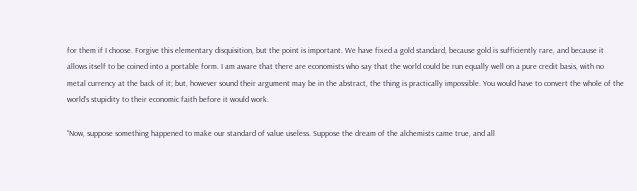for them if I choose. Forgive this elementary disquisition, but the point is important. We have fixed a gold standard, because gold is sufficiently rare, and because it allows itself to be coined into a portable form. I am aware that there are economists who say that the world could be run equally well on a pure credit basis, with no metal currency at the back of it; but, however sound their argument may be in the abstract, the thing is practically impossible. You would have to convert the whole of the world’s stupidity to their economic faith before it would work.

“Now, suppose something happened to make our standard of value useless. Suppose the dream of the alchemists came true, and all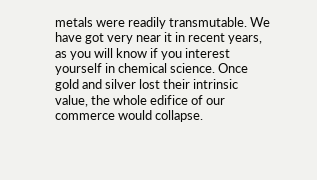metals were readily transmutable. We have got very near it in recent years, as you will know if you interest yourself in chemical science. Once gold and silver lost their intrinsic value, the whole edifice of our commerce would collapse.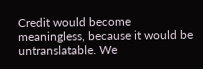Credit would become meaningless, because it would be untranslatable. We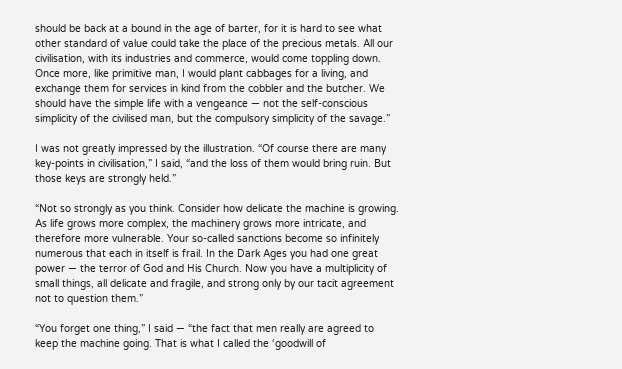should be back at a bound in the age of barter, for it is hard to see what other standard of value could take the place of the precious metals. All our civilisation, with its industries and commerce, would come toppling down. Once more, like primitive man, I would plant cabbages for a living, and exchange them for services in kind from the cobbler and the butcher. We should have the simple life with a vengeance — not the self-conscious simplicity of the civilised man, but the compulsory simplicity of the savage.”

I was not greatly impressed by the illustration. “Of course there are many key-points in civilisation,” I said, “and the loss of them would bring ruin. But those keys are strongly held.”

“Not so strongly as you think. Consider how delicate the machine is growing. As life grows more complex, the machinery grows more intricate, and therefore more vulnerable. Your so-called sanctions become so infinitely numerous that each in itself is frail. In the Dark Ages you had one great power — the terror of God and His Church. Now you have a multiplicity of small things, all delicate and fragile, and strong only by our tacit agreement not to question them.”

“You forget one thing,” I said — “the fact that men really are agreed to keep the machine going. That is what I called the ‘goodwill of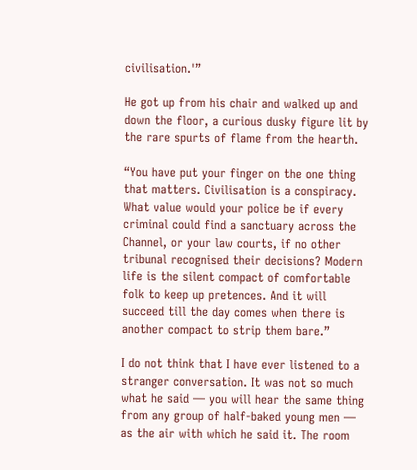civilisation.'”

He got up from his chair and walked up and down the floor, a curious dusky figure lit by the rare spurts of flame from the hearth.

“You have put your finger on the one thing that matters. Civilisation is a conspiracy. What value would your police be if every criminal could find a sanctuary across the Channel, or your law courts, if no other tribunal recognised their decisions? Modern life is the silent compact of comfortable folk to keep up pretences. And it will succeed till the day comes when there is another compact to strip them bare.”

I do not think that I have ever listened to a stranger conversation. It was not so much what he said — you will hear the same thing from any group of half-baked young men — as the air with which he said it. The room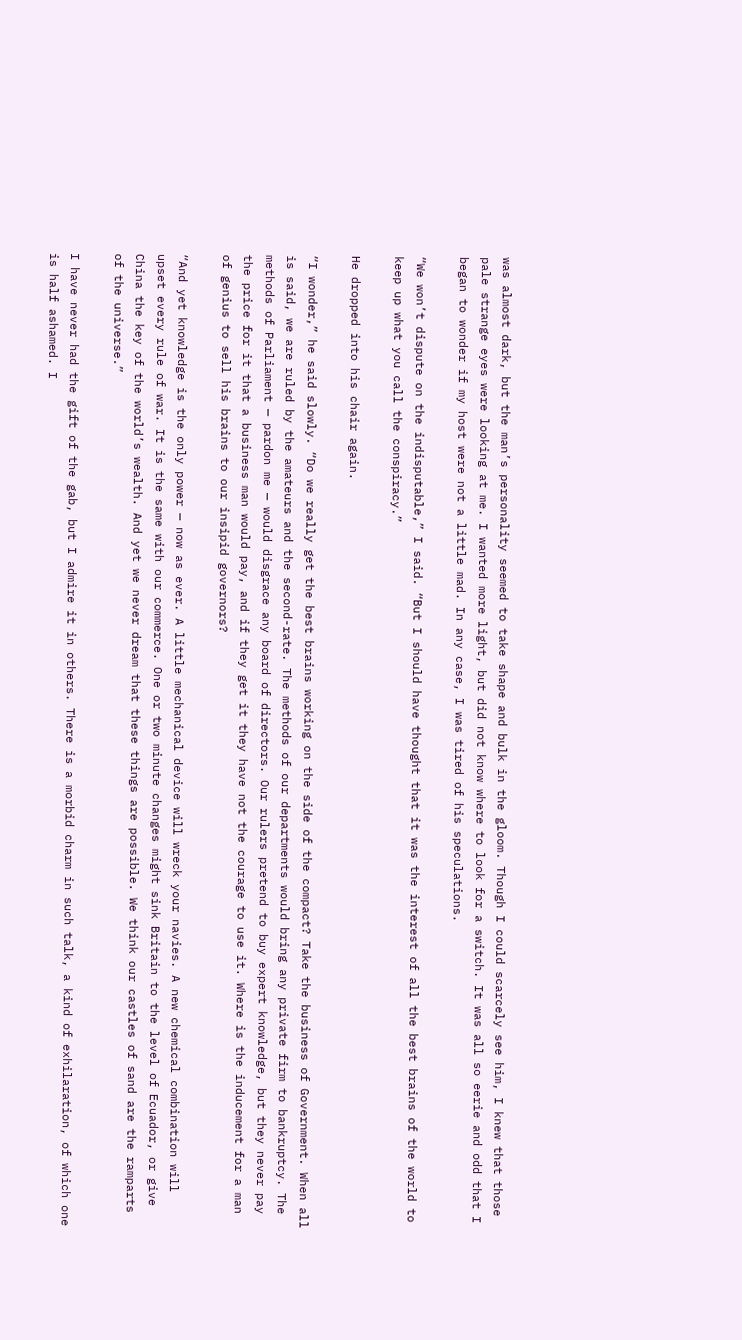was almost dark, but the man’s personality seemed to take shape and bulk in the gloom. Though I could scarcely see him, I knew that those pale strange eyes were looking at me. I wanted more light, but did not know where to look for a switch. It was all so eerie and odd that I began to wonder if my host were not a little mad. In any case, I was tired of his speculations.

“We won’t dispute on the indisputable,” I said. “But I should have thought that it was the interest of all the best brains of the world to keep up what you call the conspiracy.”

He dropped into his chair again.

“I wonder,” he said slowly. “Do we really get the best brains working on the side of the compact? Take the business of Government. When all is said, we are ruled by the amateurs and the second-rate. The methods of our departments would bring any private firm to bankruptcy. The methods of Parliament — pardon me — would disgrace any board of directors. Our rulers pretend to buy expert knowledge, but they never pay the price for it that a business man would pay, and if they get it they have not the courage to use it. Where is the inducement for a man of genius to sell his brains to our insipid governors?

“And yet knowledge is the only power — now as ever. A little mechanical device will wreck your navies. A new chemical combination will upset every rule of war. It is the same with our commerce. One or two minute changes might sink Britain to the level of Ecuador, or give China the key of the world’s wealth. And yet we never dream that these things are possible. We think our castles of sand are the ramparts of the universe.”

I have never had the gift of the gab, but I admire it in others. There is a morbid charm in such talk, a kind of exhilaration, of which one is half ashamed. I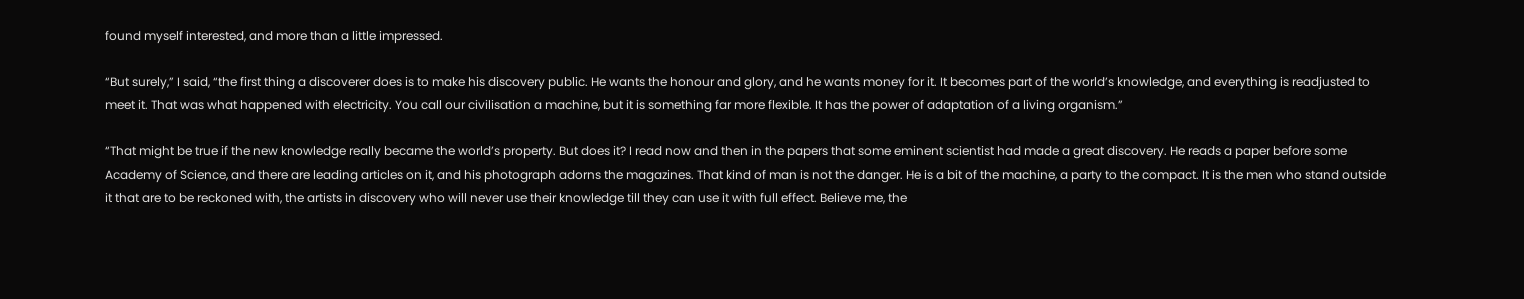found myself interested, and more than a little impressed.

“But surely,” I said, “the first thing a discoverer does is to make his discovery public. He wants the honour and glory, and he wants money for it. It becomes part of the world’s knowledge, and everything is readjusted to meet it. That was what happened with electricity. You call our civilisation a machine, but it is something far more flexible. It has the power of adaptation of a living organism.”

“That might be true if the new knowledge really became the world’s property. But does it? I read now and then in the papers that some eminent scientist had made a great discovery. He reads a paper before some Academy of Science, and there are leading articles on it, and his photograph adorns the magazines. That kind of man is not the danger. He is a bit of the machine, a party to the compact. It is the men who stand outside it that are to be reckoned with, the artists in discovery who will never use their knowledge till they can use it with full effect. Believe me, the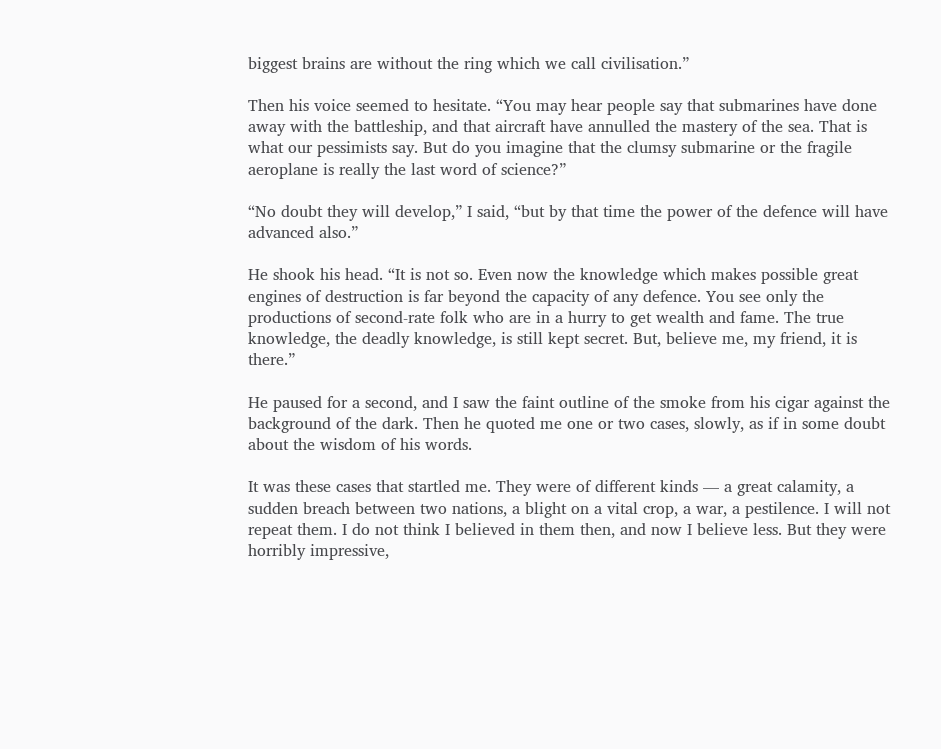biggest brains are without the ring which we call civilisation.”

Then his voice seemed to hesitate. “You may hear people say that submarines have done away with the battleship, and that aircraft have annulled the mastery of the sea. That is what our pessimists say. But do you imagine that the clumsy submarine or the fragile aeroplane is really the last word of science?”

“No doubt they will develop,” I said, “but by that time the power of the defence will have advanced also.”

He shook his head. “It is not so. Even now the knowledge which makes possible great engines of destruction is far beyond the capacity of any defence. You see only the productions of second-rate folk who are in a hurry to get wealth and fame. The true knowledge, the deadly knowledge, is still kept secret. But, believe me, my friend, it is there.”

He paused for a second, and I saw the faint outline of the smoke from his cigar against the background of the dark. Then he quoted me one or two cases, slowly, as if in some doubt about the wisdom of his words.

It was these cases that startled me. They were of different kinds — a great calamity, a sudden breach between two nations, a blight on a vital crop, a war, a pestilence. I will not repeat them. I do not think I believed in them then, and now I believe less. But they were horribly impressive,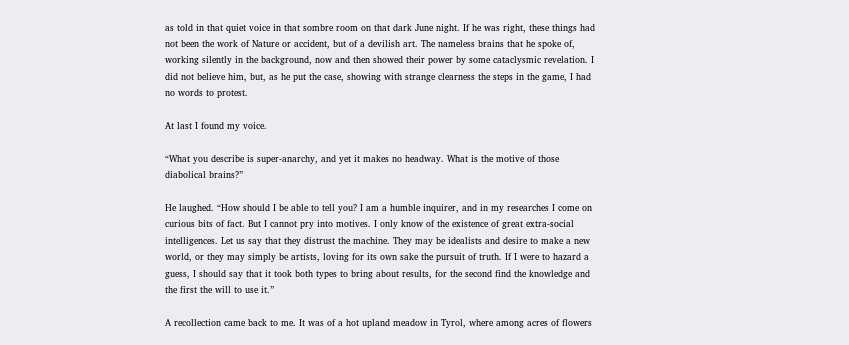as told in that quiet voice in that sombre room on that dark June night. If he was right, these things had not been the work of Nature or accident, but of a devilish art. The nameless brains that he spoke of, working silently in the background, now and then showed their power by some cataclysmic revelation. I did not believe him, but, as he put the case, showing with strange clearness the steps in the game, I had no words to protest.

At last I found my voice.

“What you describe is super-anarchy, and yet it makes no headway. What is the motive of those diabolical brains?”

He laughed. “How should I be able to tell you? I am a humble inquirer, and in my researches I come on curious bits of fact. But I cannot pry into motives. I only know of the existence of great extra-social intelligences. Let us say that they distrust the machine. They may be idealists and desire to make a new world, or they may simply be artists, loving for its own sake the pursuit of truth. If I were to hazard a guess, I should say that it took both types to bring about results, for the second find the knowledge and the first the will to use it.”

A recollection came back to me. It was of a hot upland meadow in Tyrol, where among acres of flowers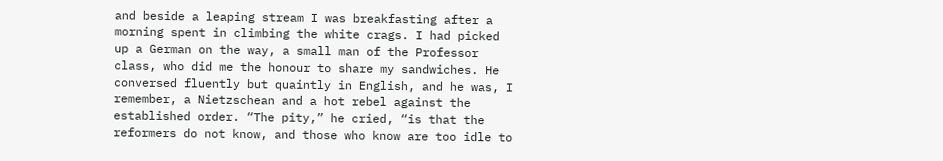and beside a leaping stream I was breakfasting after a morning spent in climbing the white crags. I had picked up a German on the way, a small man of the Professor class, who did me the honour to share my sandwiches. He conversed fluently but quaintly in English, and he was, I remember, a Nietzschean and a hot rebel against the established order. “The pity,” he cried, “is that the reformers do not know, and those who know are too idle to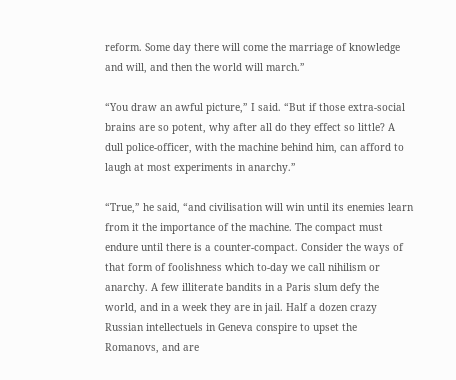reform. Some day there will come the marriage of knowledge and will, and then the world will march.”

“You draw an awful picture,” I said. “But if those extra-social brains are so potent, why after all do they effect so little? A dull police-officer, with the machine behind him, can afford to laugh at most experiments in anarchy.”

“True,” he said, “and civilisation will win until its enemies learn from it the importance of the machine. The compact must endure until there is a counter-compact. Consider the ways of that form of foolishness which to-day we call nihilism or anarchy. A few illiterate bandits in a Paris slum defy the world, and in a week they are in jail. Half a dozen crazy Russian intellectuels in Geneva conspire to upset the Romanovs, and are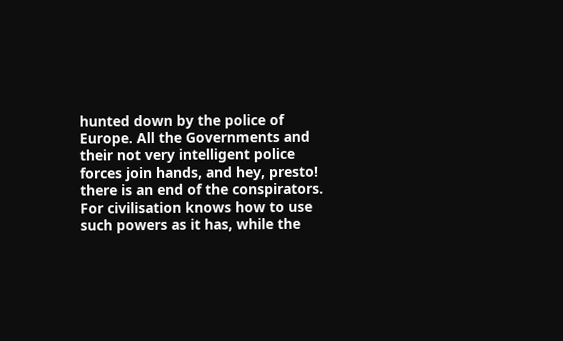hunted down by the police of Europe. All the Governments and their not very intelligent police forces join hands, and hey, presto! there is an end of the conspirators. For civilisation knows how to use such powers as it has, while the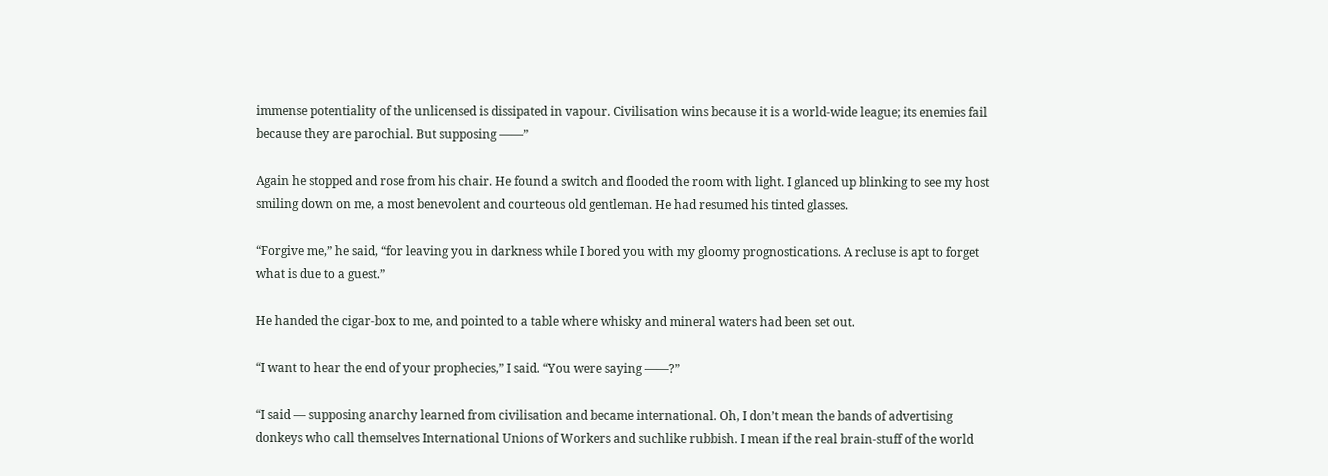immense potentiality of the unlicensed is dissipated in vapour. Civilisation wins because it is a world-wide league; its enemies fail because they are parochial. But supposing ——”

Again he stopped and rose from his chair. He found a switch and flooded the room with light. I glanced up blinking to see my host smiling down on me, a most benevolent and courteous old gentleman. He had resumed his tinted glasses.

“Forgive me,” he said, “for leaving you in darkness while I bored you with my gloomy prognostications. A recluse is apt to forget what is due to a guest.”

He handed the cigar-box to me, and pointed to a table where whisky and mineral waters had been set out.

“I want to hear the end of your prophecies,” I said. “You were saying ——?”

“I said — supposing anarchy learned from civilisation and became international. Oh, I don’t mean the bands of advertising donkeys who call themselves International Unions of Workers and suchlike rubbish. I mean if the real brain-stuff of the world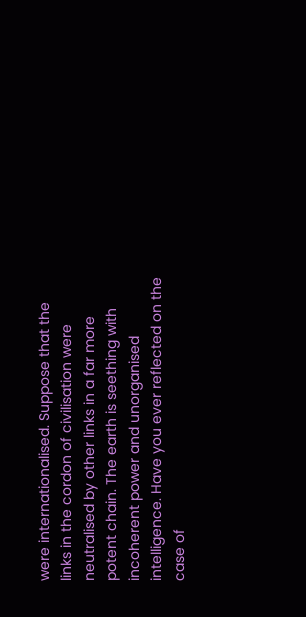were internationalised. Suppose that the links in the cordon of civilisation were neutralised by other links in a far more potent chain. The earth is seething with incoherent power and unorganised intelligence. Have you ever reflected on the case of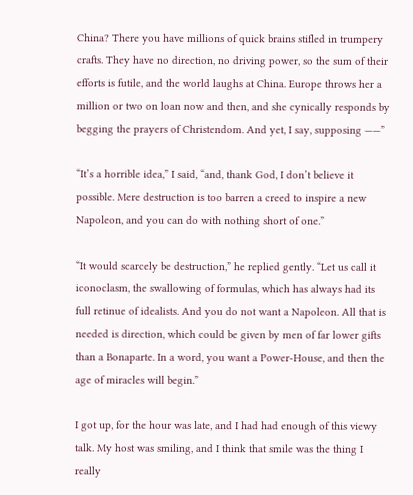China? There you have millions of quick brains stifled in trumpery crafts. They have no direction, no driving power, so the sum of their efforts is futile, and the world laughs at China. Europe throws her a million or two on loan now and then, and she cynically responds by begging the prayers of Christendom. And yet, I say, supposing ——”

“It’s a horrible idea,” I said, “and, thank God, I don’t believe it possible. Mere destruction is too barren a creed to inspire a new Napoleon, and you can do with nothing short of one.”

“It would scarcely be destruction,” he replied gently. “Let us call it iconoclasm, the swallowing of formulas, which has always had its full retinue of idealists. And you do not want a Napoleon. All that is needed is direction, which could be given by men of far lower gifts than a Bonaparte. In a word, you want a Power-House, and then the age of miracles will begin.”

I got up, for the hour was late, and I had had enough of this viewy talk. My host was smiling, and I think that smile was the thing I really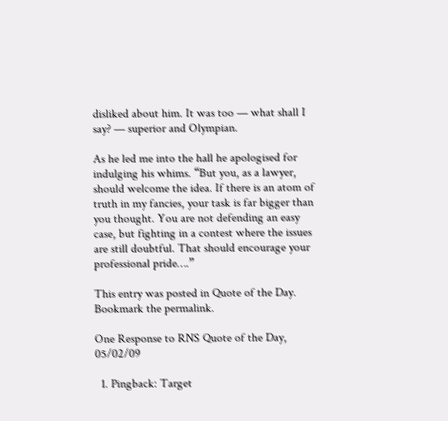disliked about him. It was too — what shall I say? — superior and Olympian.

As he led me into the hall he apologised for indulging his whims. “But you, as a lawyer, should welcome the idea. If there is an atom of truth in my fancies, your task is far bigger than you thought. You are not defending an easy case, but fighting in a contest where the issues are still doubtful. That should encourage your professional pride….”

This entry was posted in Quote of the Day. Bookmark the permalink.

One Response to RNS Quote of the Day, 05/02/09

  1. Pingback: Target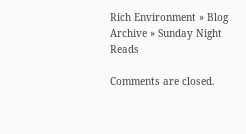Rich Environment » Blog Archive » Sunday Night Reads

Comments are closed.